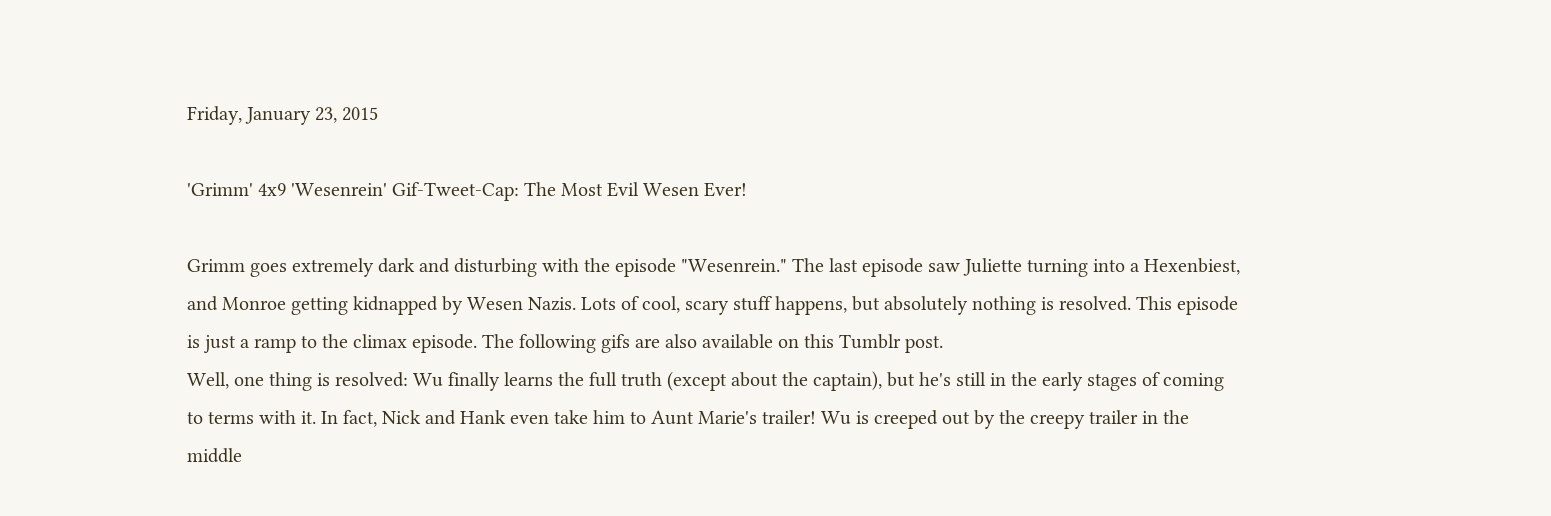Friday, January 23, 2015

'Grimm' 4x9 'Wesenrein' Gif-Tweet-Cap: The Most Evil Wesen Ever!

Grimm goes extremely dark and disturbing with the episode "Wesenrein." The last episode saw Juliette turning into a Hexenbiest, and Monroe getting kidnapped by Wesen Nazis. Lots of cool, scary stuff happens, but absolutely nothing is resolved. This episode is just a ramp to the climax episode. The following gifs are also available on this Tumblr post.
Well, one thing is resolved: Wu finally learns the full truth (except about the captain), but he's still in the early stages of coming to terms with it. In fact, Nick and Hank even take him to Aunt Marie's trailer! Wu is creeped out by the creepy trailer in the middle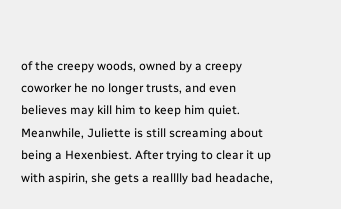of the creepy woods, owned by a creepy coworker he no longer trusts, and even believes may kill him to keep him quiet.
Meanwhile, Juliette is still screaming about being a Hexenbiest. After trying to clear it up with aspirin, she gets a realllly bad headache,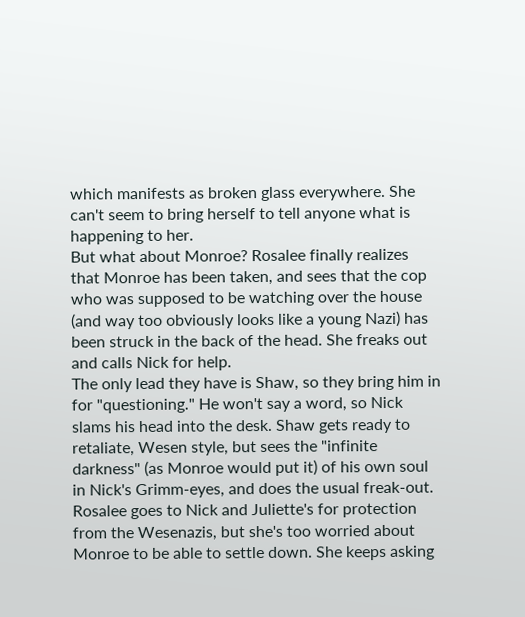which manifests as broken glass everywhere. She can't seem to bring herself to tell anyone what is happening to her.
But what about Monroe? Rosalee finally realizes that Monroe has been taken, and sees that the cop who was supposed to be watching over the house (and way too obviously looks like a young Nazi) has been struck in the back of the head. She freaks out and calls Nick for help.
The only lead they have is Shaw, so they bring him in for "questioning." He won't say a word, so Nick slams his head into the desk. Shaw gets ready to retaliate, Wesen style, but sees the "infinite darkness" (as Monroe would put it) of his own soul in Nick's Grimm-eyes, and does the usual freak-out.
Rosalee goes to Nick and Juliette's for protection from the Wesenazis, but she's too worried about Monroe to be able to settle down. She keeps asking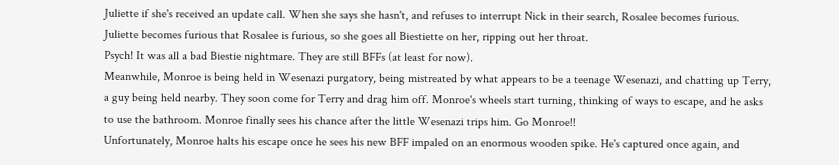Juliette if she's received an update call. When she says she hasn't, and refuses to interrupt Nick in their search, Rosalee becomes furious. Juliette becomes furious that Rosalee is furious, so she goes all Biestiette on her, ripping out her throat.
Psych! It was all a bad Biestie nightmare. They are still BFFs (at least for now).
Meanwhile, Monroe is being held in Wesenazi purgatory, being mistreated by what appears to be a teenage Wesenazi, and chatting up Terry, a guy being held nearby. They soon come for Terry and drag him off. Monroe's wheels start turning, thinking of ways to escape, and he asks to use the bathroom. Monroe finally sees his chance after the little Wesenazi trips him. Go Monroe!!
Unfortunately, Monroe halts his escape once he sees his new BFF impaled on an enormous wooden spike. He's captured once again, and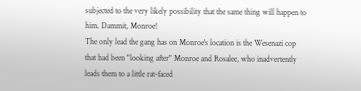subjected to the very likely possibility that the same thing will happen to him. Dammit, Monroe!
The only lead the gang has on Monroe's location is the Wesenazi cop that had been "looking after" Monroe and Rosalee, who inadvertently leads them to a little rat-faced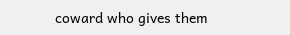coward who gives them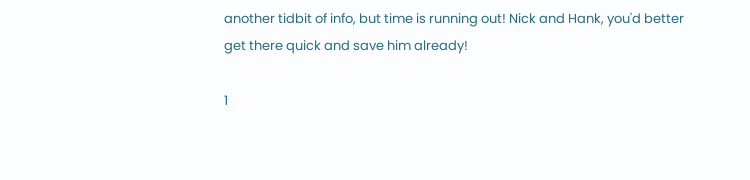another tidbit of info, but time is running out! Nick and Hank, you'd better get there quick and save him already!

1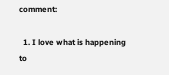comment:

  1. I love what is happening to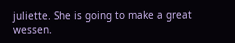juliette. She is going to make a great wessen.